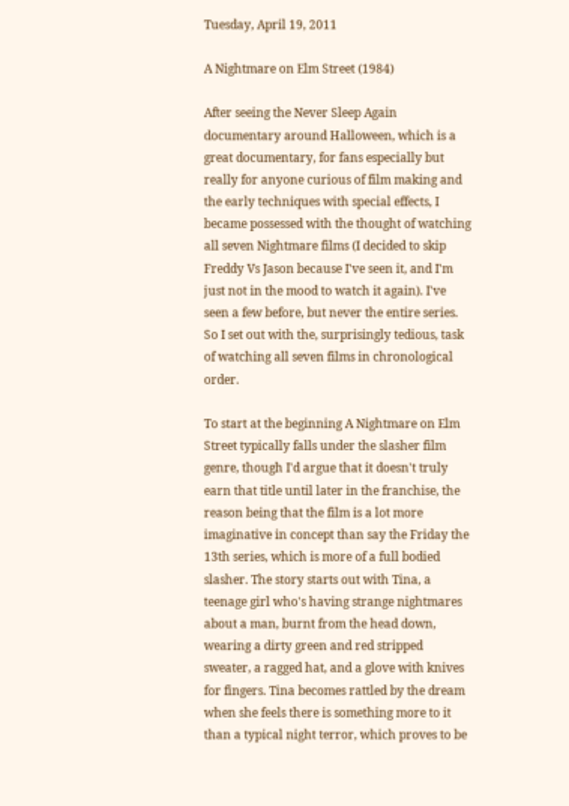Tuesday, April 19, 2011

A Nightmare on Elm Street (1984)

After seeing the Never Sleep Again documentary around Halloween, which is a great documentary, for fans especially but really for anyone curious of film making and the early techniques with special effects, I became possessed with the thought of watching all seven Nightmare films (I decided to skip Freddy Vs Jason because I've seen it, and I'm just not in the mood to watch it again). I've seen a few before, but never the entire series. So I set out with the, surprisingly tedious, task of watching all seven films in chronological order.

To start at the beginning A Nightmare on Elm Street typically falls under the slasher film genre, though I'd argue that it doesn't truly earn that title until later in the franchise, the reason being that the film is a lot more imaginative in concept than say the Friday the 13th series, which is more of a full bodied slasher. The story starts out with Tina, a teenage girl who's having strange nightmares about a man, burnt from the head down, wearing a dirty green and red stripped sweater, a ragged hat, and a glove with knives for fingers. Tina becomes rattled by the dream when she feels there is something more to it than a typical night terror, which proves to be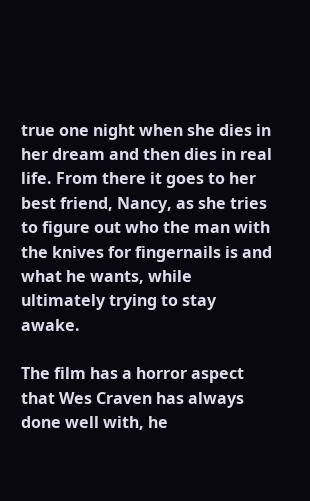true one night when she dies in her dream and then dies in real life. From there it goes to her best friend, Nancy, as she tries to figure out who the man with the knives for fingernails is and what he wants, while ultimately trying to stay awake.

The film has a horror aspect that Wes Craven has always done well with, he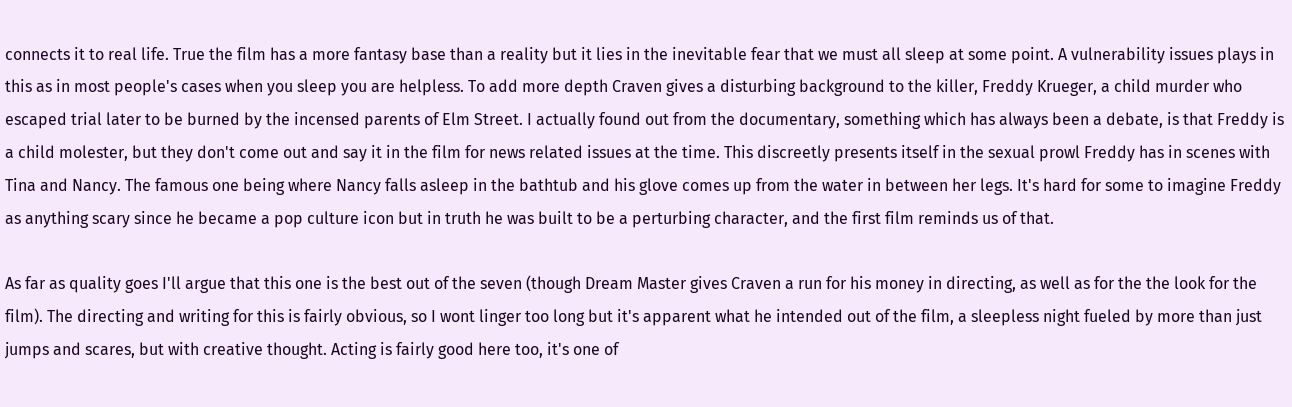connects it to real life. True the film has a more fantasy base than a reality but it lies in the inevitable fear that we must all sleep at some point. A vulnerability issues plays in this as in most people's cases when you sleep you are helpless. To add more depth Craven gives a disturbing background to the killer, Freddy Krueger, a child murder who escaped trial later to be burned by the incensed parents of Elm Street. I actually found out from the documentary, something which has always been a debate, is that Freddy is a child molester, but they don't come out and say it in the film for news related issues at the time. This discreetly presents itself in the sexual prowl Freddy has in scenes with Tina and Nancy. The famous one being where Nancy falls asleep in the bathtub and his glove comes up from the water in between her legs. It's hard for some to imagine Freddy as anything scary since he became a pop culture icon but in truth he was built to be a perturbing character, and the first film reminds us of that.

As far as quality goes I'll argue that this one is the best out of the seven (though Dream Master gives Craven a run for his money in directing, as well as for the the look for the film). The directing and writing for this is fairly obvious, so I wont linger too long but it's apparent what he intended out of the film, a sleepless night fueled by more than just jumps and scares, but with creative thought. Acting is fairly good here too, it's one of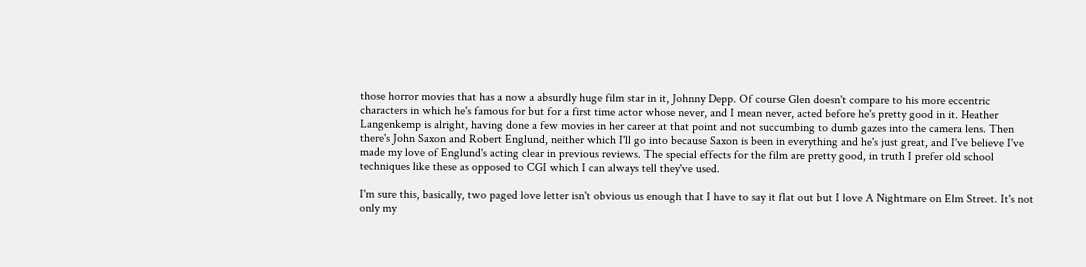those horror movies that has a now a absurdly huge film star in it, Johnny Depp. Of course Glen doesn't compare to his more eccentric characters in which he's famous for but for a first time actor whose never, and I mean never, acted before he's pretty good in it. Heather Langenkemp is alright, having done a few movies in her career at that point and not succumbing to dumb gazes into the camera lens. Then there's John Saxon and Robert Englund, neither which I'll go into because Saxon is been in everything and he's just great, and I've believe I've made my love of Englund's acting clear in previous reviews. The special effects for the film are pretty good, in truth I prefer old school techniques like these as opposed to CGI which I can always tell they've used.

I'm sure this, basically, two paged love letter isn't obvious us enough that I have to say it flat out but I love A Nightmare on Elm Street. It's not only my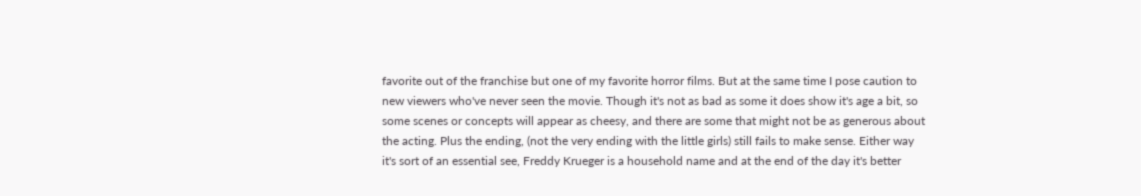favorite out of the franchise but one of my favorite horror films. But at the same time I pose caution to new viewers who've never seen the movie. Though it's not as bad as some it does show it's age a bit, so some scenes or concepts will appear as cheesy, and there are some that might not be as generous about the acting. Plus the ending, (not the very ending with the little girls) still fails to make sense. Either way it's sort of an essential see, Freddy Krueger is a household name and at the end of the day it's better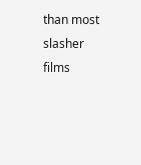than most slasher films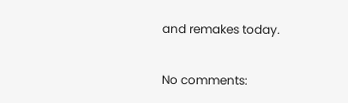and remakes today.

No comments: